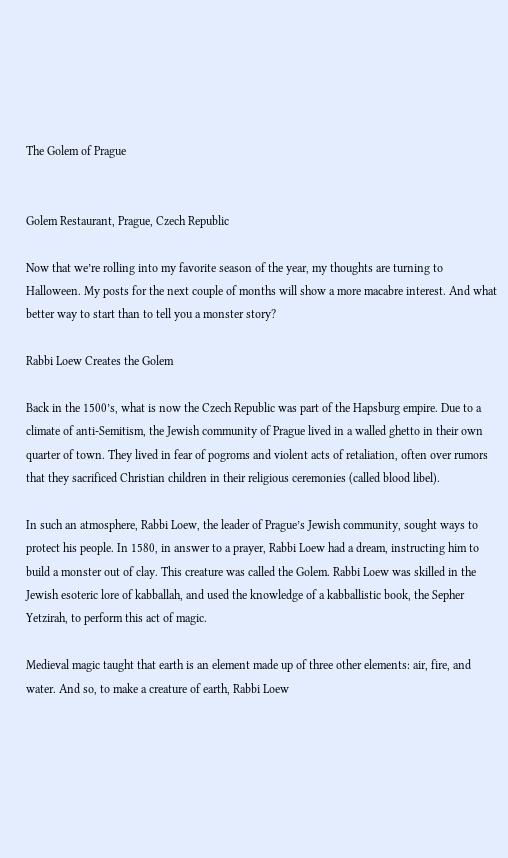The Golem of Prague


Golem Restaurant, Prague, Czech Republic

Now that we’re rolling into my favorite season of the year, my thoughts are turning to Halloween. My posts for the next couple of months will show a more macabre interest. And what better way to start than to tell you a monster story?

Rabbi Loew Creates the Golem

Back in the 1500’s, what is now the Czech Republic was part of the Hapsburg empire. Due to a climate of anti-Semitism, the Jewish community of Prague lived in a walled ghetto in their own quarter of town. They lived in fear of pogroms and violent acts of retaliation, often over rumors that they sacrificed Christian children in their religious ceremonies (called blood libel).

In such an atmosphere, Rabbi Loew, the leader of Prague’s Jewish community, sought ways to protect his people. In 1580, in answer to a prayer, Rabbi Loew had a dream, instructing him to build a monster out of clay. This creature was called the Golem. Rabbi Loew was skilled in the Jewish esoteric lore of kabballah, and used the knowledge of a kabballistic book, the Sepher Yetzirah, to perform this act of magic.

Medieval magic taught that earth is an element made up of three other elements: air, fire, and water. And so, to make a creature of earth, Rabbi Loew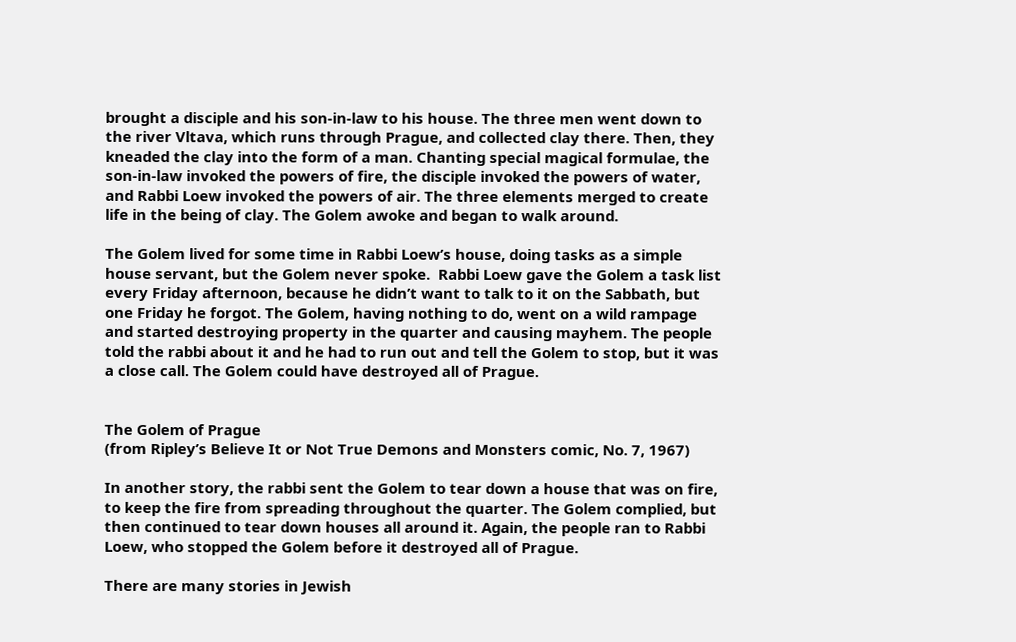brought a disciple and his son-in-law to his house. The three men went down to the river Vltava, which runs through Prague, and collected clay there. Then, they kneaded the clay into the form of a man. Chanting special magical formulae, the son-in-law invoked the powers of fire, the disciple invoked the powers of water, and Rabbi Loew invoked the powers of air. The three elements merged to create life in the being of clay. The Golem awoke and began to walk around.

The Golem lived for some time in Rabbi Loew’s house, doing tasks as a simple house servant, but the Golem never spoke.  Rabbi Loew gave the Golem a task list every Friday afternoon, because he didn’t want to talk to it on the Sabbath, but one Friday he forgot. The Golem, having nothing to do, went on a wild rampage and started destroying property in the quarter and causing mayhem. The people told the rabbi about it and he had to run out and tell the Golem to stop, but it was a close call. The Golem could have destroyed all of Prague.


The Golem of Prague
(from Ripley’s Believe It or Not True Demons and Monsters comic, No. 7, 1967)

In another story, the rabbi sent the Golem to tear down a house that was on fire, to keep the fire from spreading throughout the quarter. The Golem complied, but then continued to tear down houses all around it. Again, the people ran to Rabbi Loew, who stopped the Golem before it destroyed all of Prague.

There are many stories in Jewish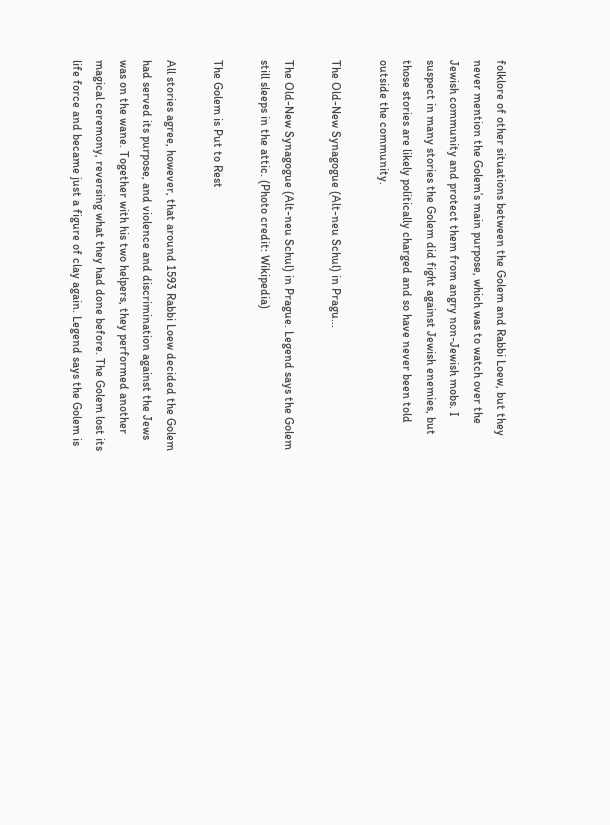folklore of other situations between the Golem and Rabbi Loew, but they never mention the Golem’s main purpose, which was to watch over the Jewish community and protect them from angry non-Jewish mobs. I suspect in many stories the Golem did fight against Jewish enemies, but those stories are likely politically charged and so have never been told outside the community.

The Old-New Synagogue (Alt-neu Schul) in Pragu...

The Old-New Synagogue (Alt-neu Schul) in Prague. Legend says the Golem still sleeps in the attic. (Photo credit: Wikipedia)

The Golem is Put to Rest

All stories agree, however, that around 1593 Rabbi Loew decided the Golem had served its purpose, and violence and discrimination against the Jews was on the wane. Together with his two helpers, they performed another magical ceremony, reversing what they had done before. The Golem lost its life force and became just a figure of clay again. Legend says the Golem is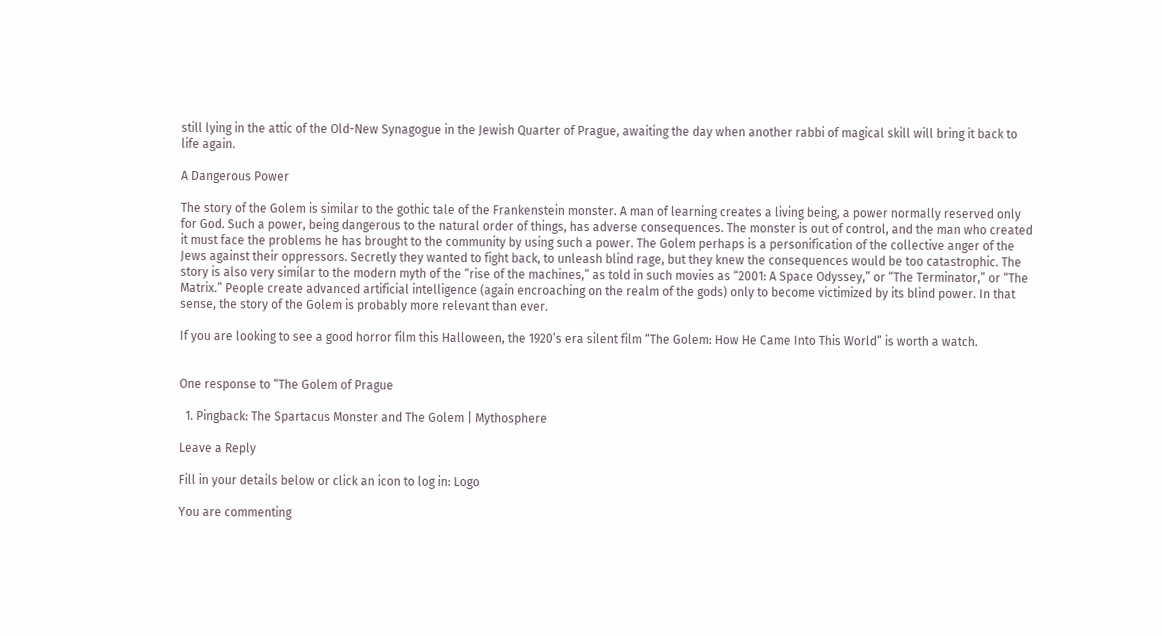still lying in the attic of the Old-New Synagogue in the Jewish Quarter of Prague, awaiting the day when another rabbi of magical skill will bring it back to life again.

A Dangerous Power

The story of the Golem is similar to the gothic tale of the Frankenstein monster. A man of learning creates a living being, a power normally reserved only for God. Such a power, being dangerous to the natural order of things, has adverse consequences. The monster is out of control, and the man who created it must face the problems he has brought to the community by using such a power. The Golem perhaps is a personification of the collective anger of the Jews against their oppressors. Secretly they wanted to fight back, to unleash blind rage, but they knew the consequences would be too catastrophic. The story is also very similar to the modern myth of the “rise of the machines,” as told in such movies as “2001: A Space Odyssey,” or “The Terminator,” or “The Matrix.” People create advanced artificial intelligence (again encroaching on the realm of the gods) only to become victimized by its blind power. In that sense, the story of the Golem is probably more relevant than ever.

If you are looking to see a good horror film this Halloween, the 1920’s era silent film “The Golem: How He Came Into This World” is worth a watch.


One response to “The Golem of Prague

  1. Pingback: The Spartacus Monster and The Golem | Mythosphere

Leave a Reply

Fill in your details below or click an icon to log in: Logo

You are commenting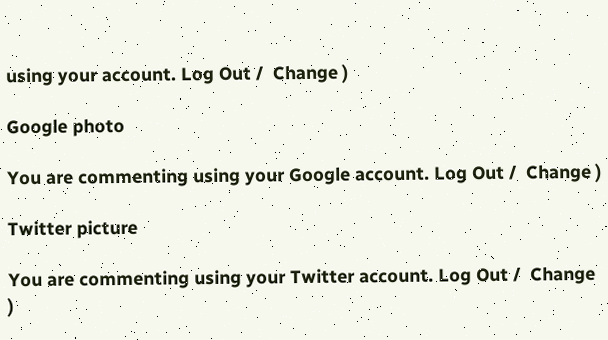using your account. Log Out /  Change )

Google photo

You are commenting using your Google account. Log Out /  Change )

Twitter picture

You are commenting using your Twitter account. Log Out /  Change )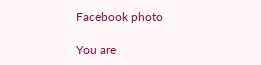Facebook photo

You are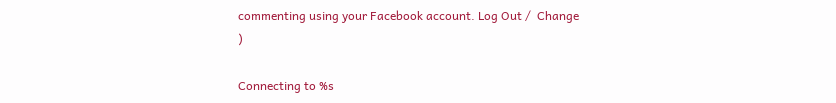commenting using your Facebook account. Log Out /  Change )

Connecting to %s